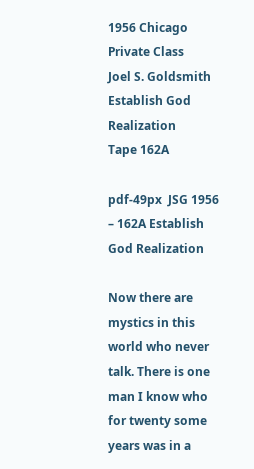1956 Chicago Private Class
Joel S. Goldsmith
Establish God Realization
Tape 162A

pdf-49px  JSG 1956 – 162A Establish God Realization

Now there are mystics in this world who never talk. There is one man I know who for twenty some years was in a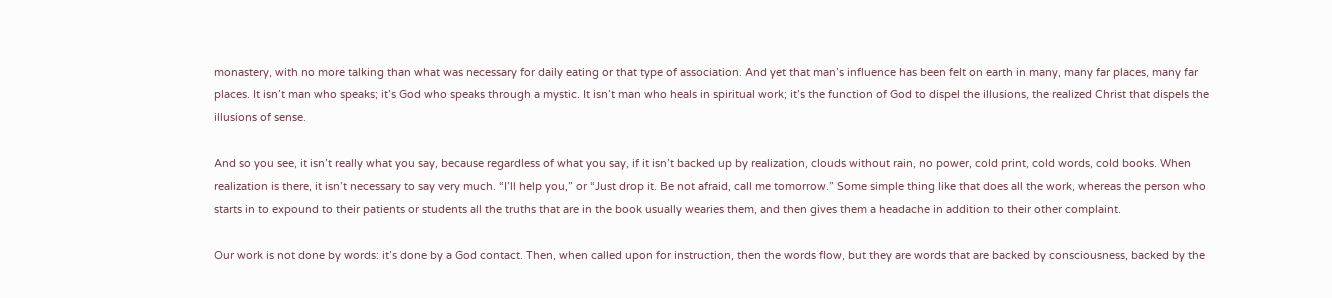monastery, with no more talking than what was necessary for daily eating or that type of association. And yet that man’s influence has been felt on earth in many, many far places, many far places. It isn’t man who speaks; it’s God who speaks through a mystic. It isn’t man who heals in spiritual work; it’s the function of God to dispel the illusions, the realized Christ that dispels the illusions of sense.

And so you see, it isn’t really what you say, because regardless of what you say, if it isn’t backed up by realization, clouds without rain, no power, cold print, cold words, cold books. When realization is there, it isn’t necessary to say very much. “I’ll help you,” or “Just drop it. Be not afraid, call me tomorrow.” Some simple thing like that does all the work, whereas the person who starts in to expound to their patients or students all the truths that are in the book usually wearies them, and then gives them a headache in addition to their other complaint.

Our work is not done by words: it’s done by a God contact. Then, when called upon for instruction, then the words flow, but they are words that are backed by consciousness, backed by the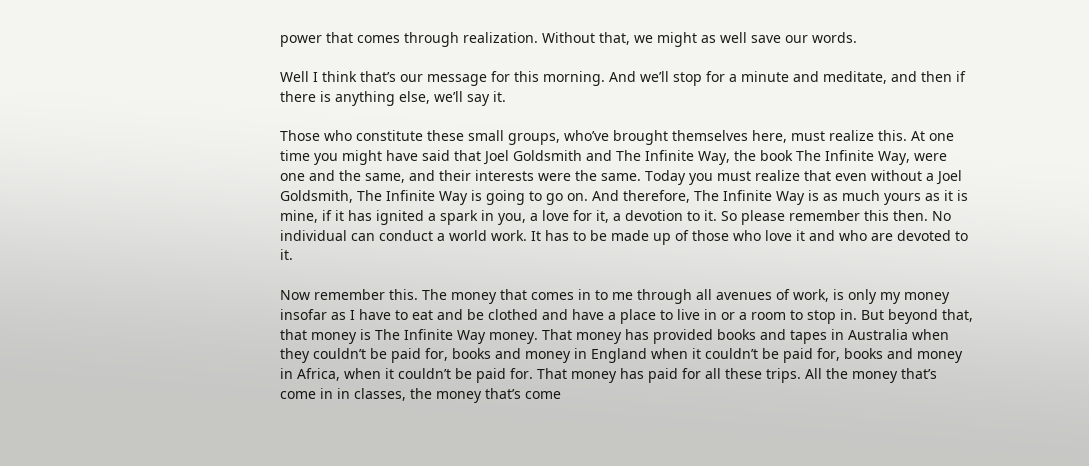power that comes through realization. Without that, we might as well save our words.

Well I think that’s our message for this morning. And we’ll stop for a minute and meditate, and then if there is anything else, we’ll say it.

Those who constitute these small groups, who’ve brought themselves here, must realize this. At one time you might have said that Joel Goldsmith and The Infinite Way, the book The Infinite Way, were one and the same, and their interests were the same. Today you must realize that even without a Joel Goldsmith, The Infinite Way is going to go on. And therefore, The Infinite Way is as much yours as it is mine, if it has ignited a spark in you, a love for it, a devotion to it. So please remember this then. No individual can conduct a world work. It has to be made up of those who love it and who are devoted to it.

Now remember this. The money that comes in to me through all avenues of work, is only my money insofar as I have to eat and be clothed and have a place to live in or a room to stop in. But beyond that, that money is The Infinite Way money. That money has provided books and tapes in Australia when they couldn’t be paid for, books and money in England when it couldn’t be paid for, books and money in Africa, when it couldn’t be paid for. That money has paid for all these trips. All the money that’s come in in classes, the money that’s come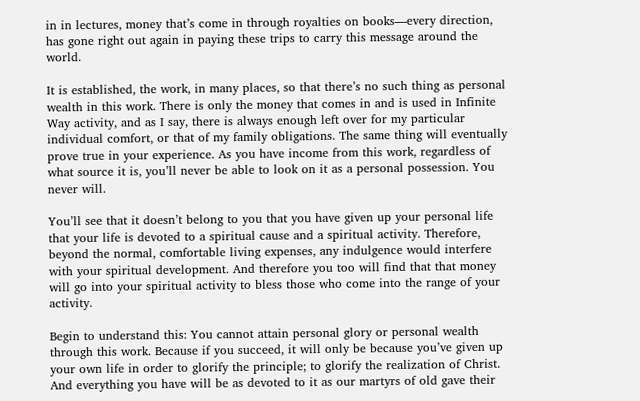in in lectures, money that’s come in through royalties on books—every direction, has gone right out again in paying these trips to carry this message around the world.

It is established, the work, in many places, so that there’s no such thing as personal wealth in this work. There is only the money that comes in and is used in Infinite Way activity, and as I say, there is always enough left over for my particular individual comfort, or that of my family obligations. The same thing will eventually prove true in your experience. As you have income from this work, regardless of what source it is, you’ll never be able to look on it as a personal possession. You never will.

You’ll see that it doesn’t belong to you that you have given up your personal life that your life is devoted to a spiritual cause and a spiritual activity. Therefore, beyond the normal, comfortable living expenses, any indulgence would interfere with your spiritual development. And therefore you too will find that that money will go into your spiritual activity to bless those who come into the range of your activity.

Begin to understand this: You cannot attain personal glory or personal wealth through this work. Because if you succeed, it will only be because you’ve given up your own life in order to glorify the principle; to glorify the realization of Christ. And everything you have will be as devoted to it as our martyrs of old gave their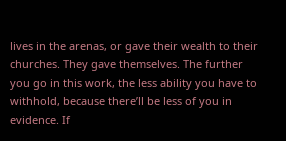lives in the arenas, or gave their wealth to their churches. They gave themselves. The further you go in this work, the less ability you have to withhold, because there’ll be less of you in evidence. If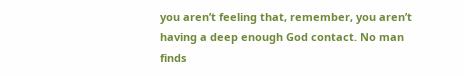you aren’t feeling that, remember, you aren’t having a deep enough God contact. No man finds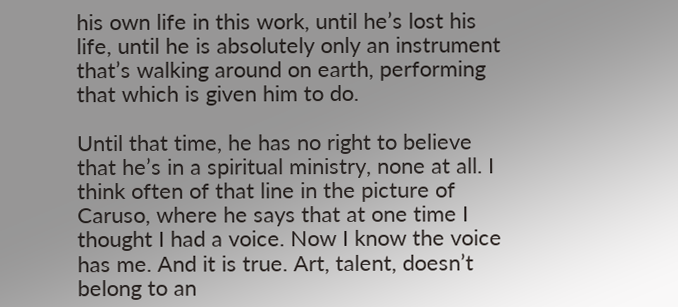his own life in this work, until he’s lost his life, until he is absolutely only an instrument that’s walking around on earth, performing that which is given him to do.

Until that time, he has no right to believe that he’s in a spiritual ministry, none at all. I think often of that line in the picture of Caruso, where he says that at one time I thought I had a voice. Now I know the voice has me. And it is true. Art, talent, doesn’t belong to an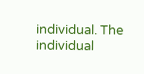individual. The individual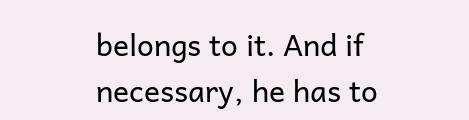belongs to it. And if necessary, he has to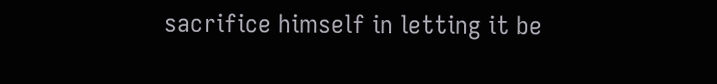sacrifice himself in letting it be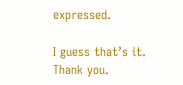expressed.

I guess that’s it. Thank you.